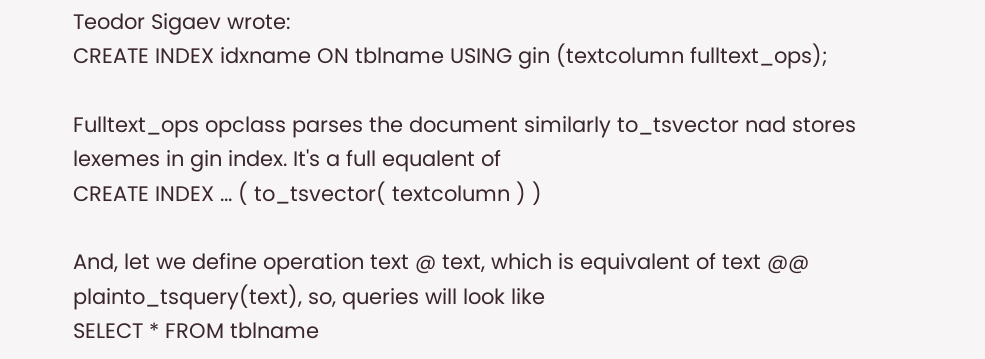Teodor Sigaev wrote:
CREATE INDEX idxname ON tblname USING gin (textcolumn fulltext_ops);

Fulltext_ops opclass parses the document similarly to_tsvector nad stores lexemes in gin index. It's a full equalent of
CREATE INDEX ... ( to_tsvector( textcolumn ) )

And, let we define operation text @ text, which is equivalent of text @@ plainto_tsquery(text), so, queries will look like
SELECT * FROM tblname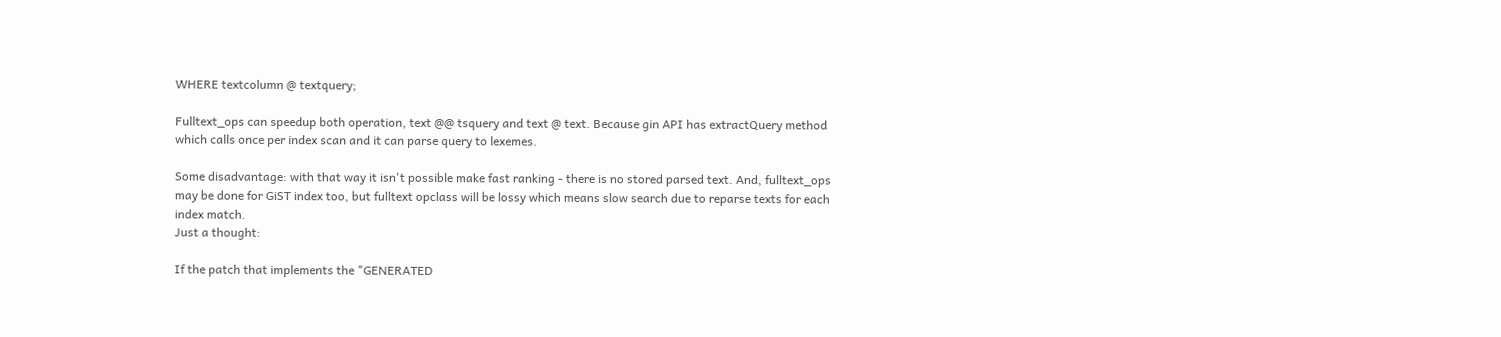WHERE textcolumn @ textquery;

Fulltext_ops can speedup both operation, text @@ tsquery and text @ text. Because gin API has extractQuery method which calls once per index scan and it can parse query to lexemes.

Some disadvantage: with that way it isn't possible make fast ranking - there is no stored parsed text. And, fulltext_ops may be done for GiST index too, but fulltext opclass will be lossy which means slow search due to reparse texts for each index match.
Just a thought:

If the patch that implements the "GENERATED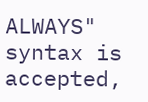ALWAYS" syntax is accepted,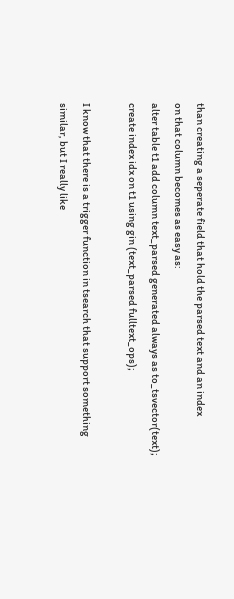than creating a seperate field that hold the parsed text and an index
on that column becomes as easy as:
alter table t1 add column text_parsed generated always as to_tsvector(text);
create index idx on t1 using gin (text_parsed fulltext_ops);

I know that there is a trigger function in tsearch that support something
similar, but I really like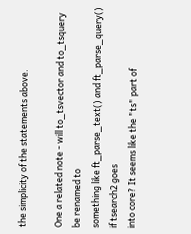the simplicity of the statements above.

One a related note - will to_tsvector and to_tsquery be renamed to
something like ft_parse_text() and ft_parse_query() if tsearch2 goes
into core? It seems like the "ts" part of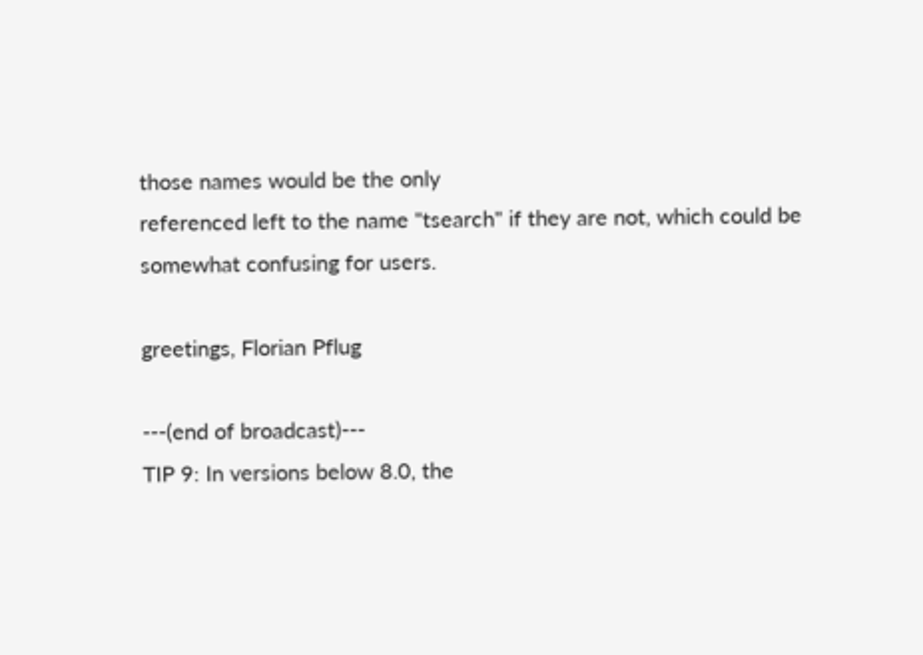those names would be the only
referenced left to the name "tsearch" if they are not, which could be
somewhat confusing for users.

greetings, Florian Pflug

---(end of broadcast)---
TIP 9: In versions below 8.0, the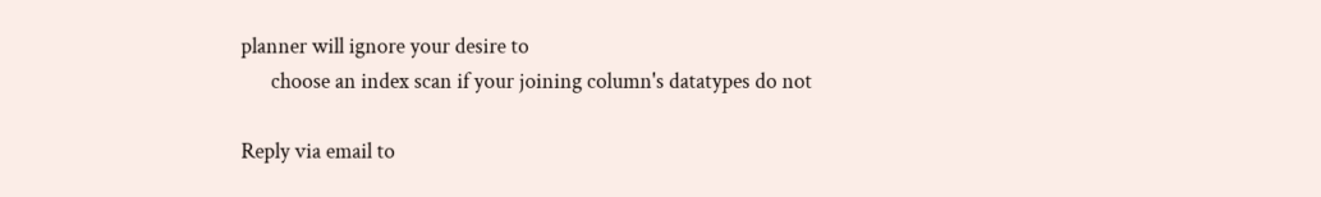planner will ignore your desire to
      choose an index scan if your joining column's datatypes do not

Reply via email to